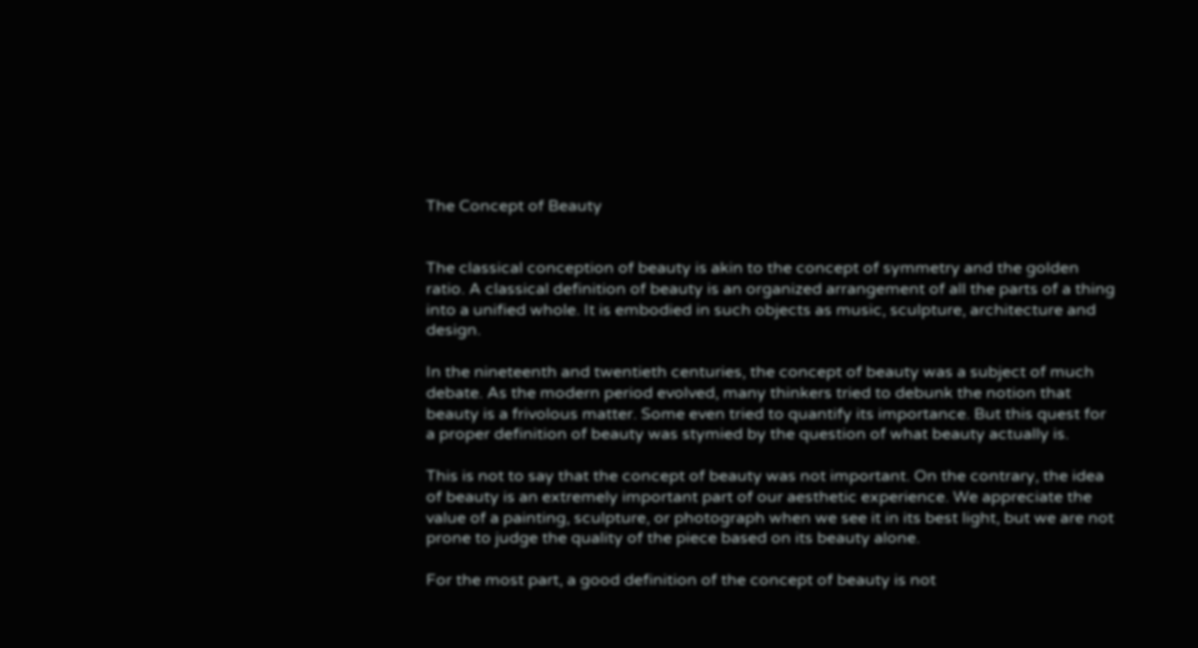The Concept of Beauty


The classical conception of beauty is akin to the concept of symmetry and the golden ratio. A classical definition of beauty is an organized arrangement of all the parts of a thing into a unified whole. It is embodied in such objects as music, sculpture, architecture and design.

In the nineteenth and twentieth centuries, the concept of beauty was a subject of much debate. As the modern period evolved, many thinkers tried to debunk the notion that beauty is a frivolous matter. Some even tried to quantify its importance. But this quest for a proper definition of beauty was stymied by the question of what beauty actually is.

This is not to say that the concept of beauty was not important. On the contrary, the idea of beauty is an extremely important part of our aesthetic experience. We appreciate the value of a painting, sculpture, or photograph when we see it in its best light, but we are not prone to judge the quality of the piece based on its beauty alone.

For the most part, a good definition of the concept of beauty is not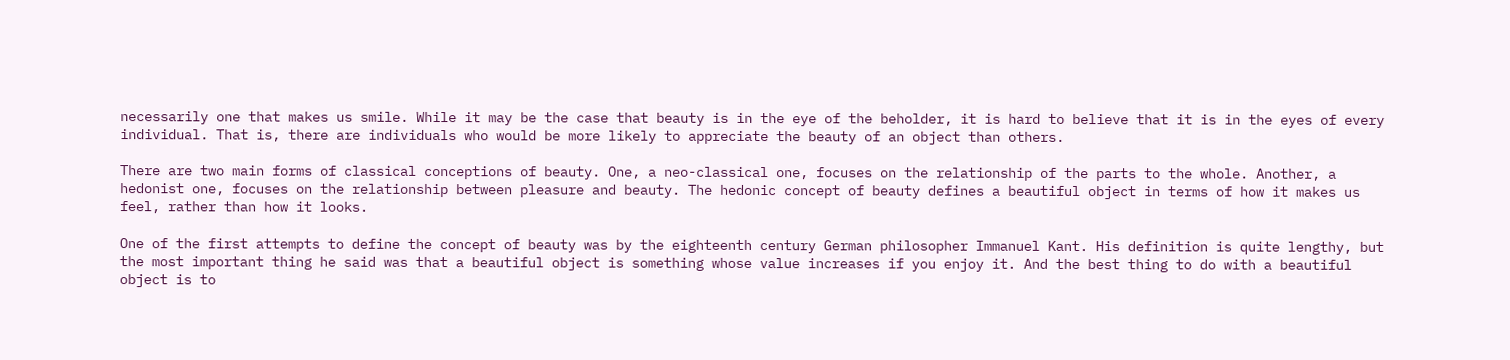necessarily one that makes us smile. While it may be the case that beauty is in the eye of the beholder, it is hard to believe that it is in the eyes of every individual. That is, there are individuals who would be more likely to appreciate the beauty of an object than others.

There are two main forms of classical conceptions of beauty. One, a neo-classical one, focuses on the relationship of the parts to the whole. Another, a hedonist one, focuses on the relationship between pleasure and beauty. The hedonic concept of beauty defines a beautiful object in terms of how it makes us feel, rather than how it looks.

One of the first attempts to define the concept of beauty was by the eighteenth century German philosopher Immanuel Kant. His definition is quite lengthy, but the most important thing he said was that a beautiful object is something whose value increases if you enjoy it. And the best thing to do with a beautiful object is to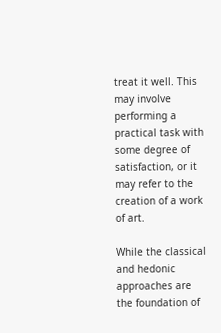treat it well. This may involve performing a practical task with some degree of satisfaction, or it may refer to the creation of a work of art.

While the classical and hedonic approaches are the foundation of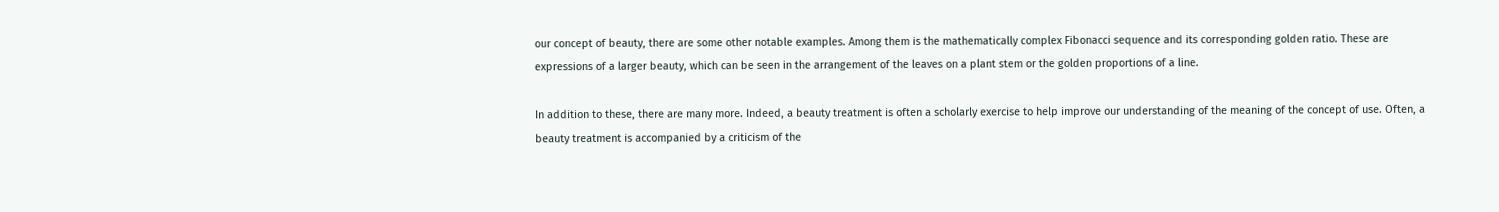our concept of beauty, there are some other notable examples. Among them is the mathematically complex Fibonacci sequence and its corresponding golden ratio. These are expressions of a larger beauty, which can be seen in the arrangement of the leaves on a plant stem or the golden proportions of a line.

In addition to these, there are many more. Indeed, a beauty treatment is often a scholarly exercise to help improve our understanding of the meaning of the concept of use. Often, a beauty treatment is accompanied by a criticism of the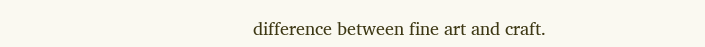difference between fine art and craft.